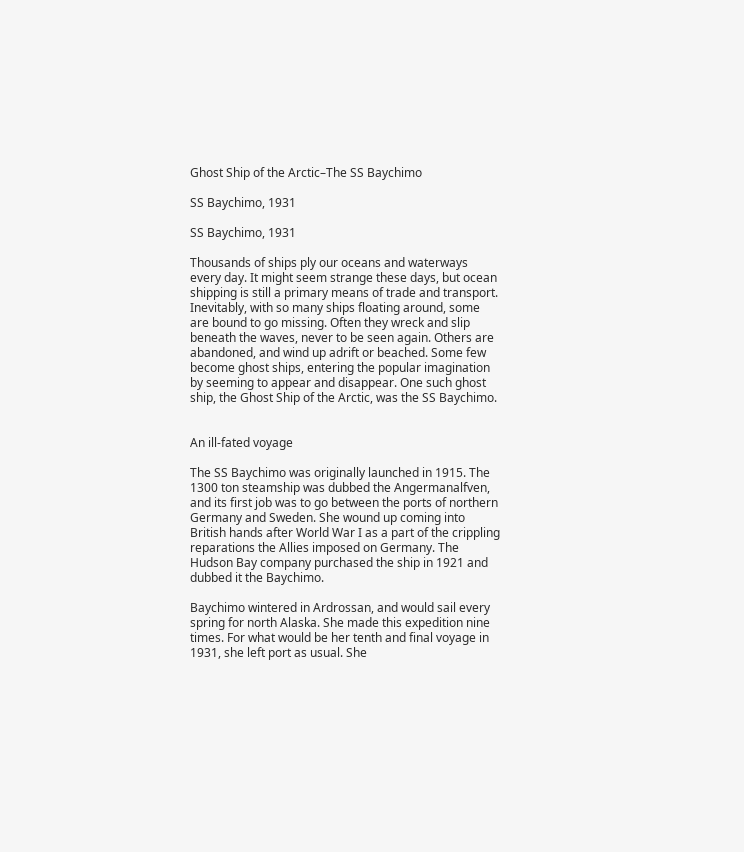Ghost Ship of the Arctic–The SS Baychimo

SS Baychimo, 1931

SS Baychimo, 1931

Thousands of ships ply our oceans and waterways every day. It might seem strange these days, but ocean shipping is still a primary means of trade and transport. Inevitably, with so many ships floating around, some are bound to go missing. Often they wreck and slip beneath the waves, never to be seen again. Others are abandoned, and wind up adrift or beached. Some few become ghost ships, entering the popular imagination by seeming to appear and disappear. One such ghost ship, the Ghost Ship of the Arctic, was the SS Baychimo.


An ill-fated voyage

The SS Baychimo was originally launched in 1915. The 1300 ton steamship was dubbed the Angermanalfven, and its first job was to go between the ports of northern Germany and Sweden. She wound up coming into British hands after World War I as a part of the crippling reparations the Allies imposed on Germany. The Hudson Bay company purchased the ship in 1921 and dubbed it the Baychimo.

Baychimo wintered in Ardrossan, and would sail every spring for north Alaska. She made this expedition nine times. For what would be her tenth and final voyage in 1931, she left port as usual. She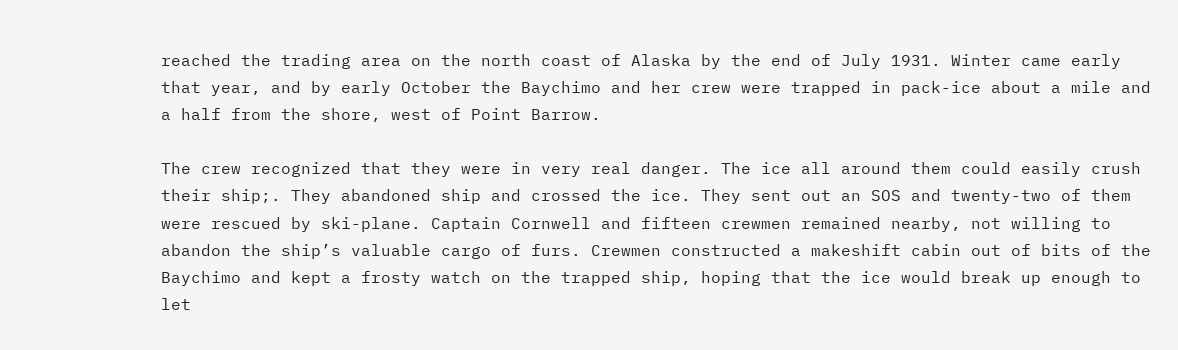reached the trading area on the north coast of Alaska by the end of July 1931. Winter came early that year, and by early October the Baychimo and her crew were trapped in pack-ice about a mile and a half from the shore, west of Point Barrow.

The crew recognized that they were in very real danger. The ice all around them could easily crush their ship;. They abandoned ship and crossed the ice. They sent out an SOS and twenty-two of them were rescued by ski-plane. Captain Cornwell and fifteen crewmen remained nearby, not willing to abandon the ship’s valuable cargo of furs. Crewmen constructed a makeshift cabin out of bits of the Baychimo and kept a frosty watch on the trapped ship, hoping that the ice would break up enough to let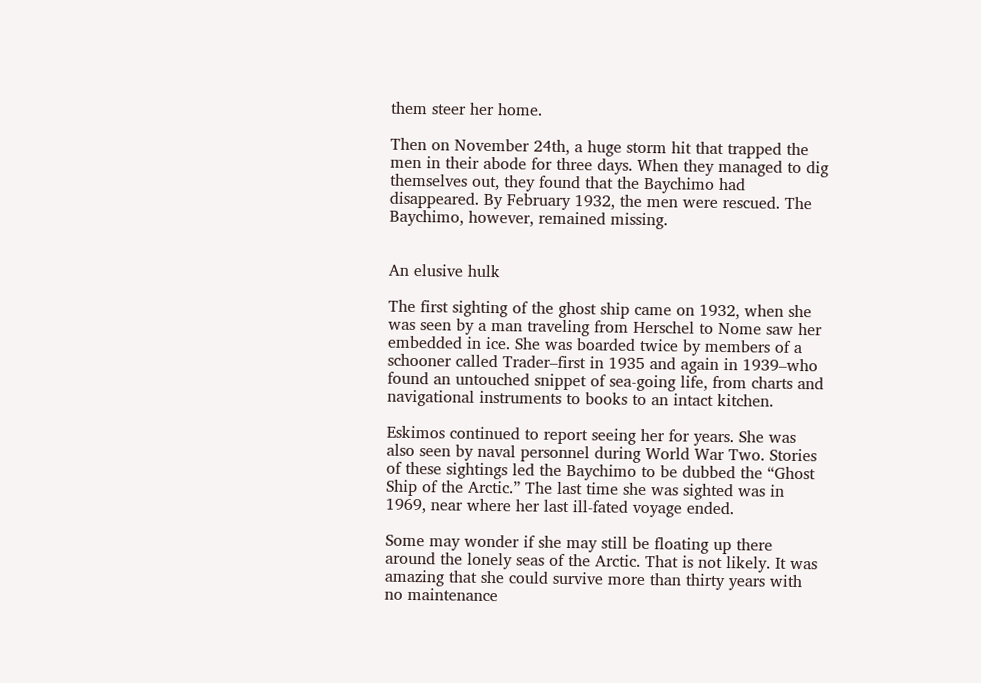them steer her home.

Then on November 24th, a huge storm hit that trapped the men in their abode for three days. When they managed to dig themselves out, they found that the Baychimo had disappeared. By February 1932, the men were rescued. The Baychimo, however, remained missing.


An elusive hulk

The first sighting of the ghost ship came on 1932, when she was seen by a man traveling from Herschel to Nome saw her embedded in ice. She was boarded twice by members of a schooner called Trader–first in 1935 and again in 1939–who found an untouched snippet of sea-going life, from charts and navigational instruments to books to an intact kitchen.

Eskimos continued to report seeing her for years. She was also seen by naval personnel during World War Two. Stories of these sightings led the Baychimo to be dubbed the “Ghost Ship of the Arctic.” The last time she was sighted was in 1969, near where her last ill-fated voyage ended.

Some may wonder if she may still be floating up there around the lonely seas of the Arctic. That is not likely. It was amazing that she could survive more than thirty years with no maintenance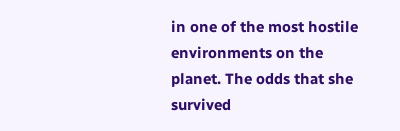in one of the most hostile environments on the planet. The odds that she survived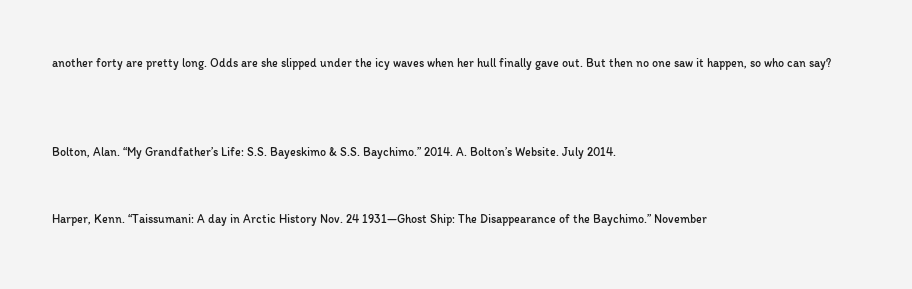another forty are pretty long. Odds are she slipped under the icy waves when her hull finally gave out. But then no one saw it happen, so who can say?



Bolton, Alan. “My Grandfather’s Life: S.S. Bayeskimo & S.S. Baychimo.” 2014. A. Bolton’s Website. July 2014.


Harper, Kenn. “Taissumani: A day in Arctic History Nov. 24 1931—Ghost Ship: The Disappearance of the Baychimo.” November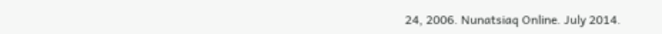24, 2006. Nunatsiaq Online. July 2014.